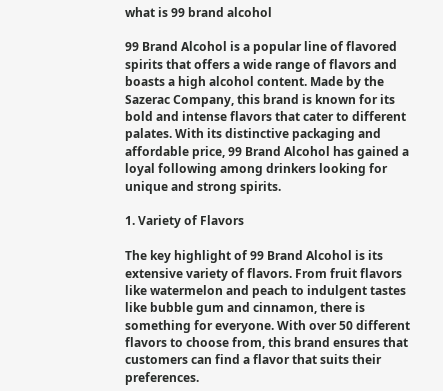what is 99 brand alcohol

99 Brand Alcohol is a popular line of flavored spirits that offers a wide range of flavors and boasts a high alcohol content. Made by the Sazerac Company, this brand is known for its bold and intense flavors that cater to different palates. With its distinctive packaging and affordable price, 99 Brand Alcohol has gained a loyal following among drinkers looking for unique and strong spirits.

1. Variety of Flavors

The key highlight of 99 Brand Alcohol is its extensive variety of flavors. From fruit flavors like watermelon and peach to indulgent tastes like bubble gum and cinnamon, there is something for everyone. With over 50 different flavors to choose from, this brand ensures that customers can find a flavor that suits their preferences.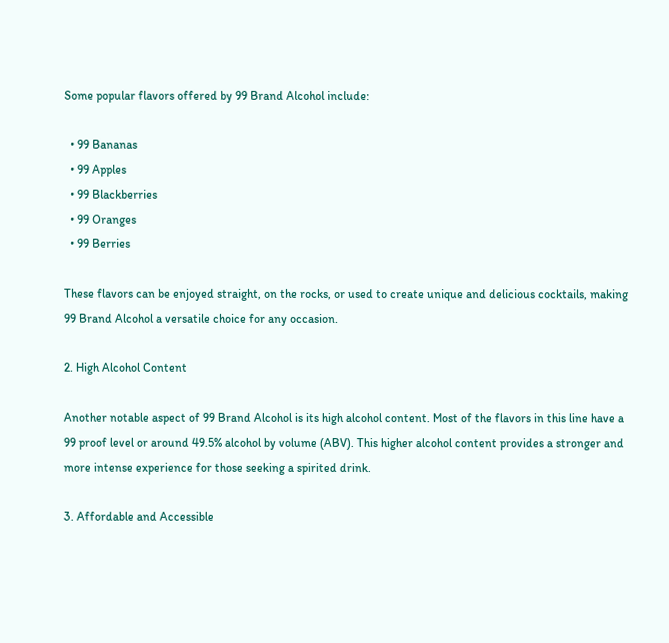Some popular flavors offered by 99 Brand Alcohol include:

  • 99 Bananas
  • 99 Apples
  • 99 Blackberries
  • 99 Oranges
  • 99 Berries

These flavors can be enjoyed straight, on the rocks, or used to create unique and delicious cocktails, making 99 Brand Alcohol a versatile choice for any occasion.

2. High Alcohol Content

Another notable aspect of 99 Brand Alcohol is its high alcohol content. Most of the flavors in this line have a 99 proof level or around 49.5% alcohol by volume (ABV). This higher alcohol content provides a stronger and more intense experience for those seeking a spirited drink.

3. Affordable and Accessible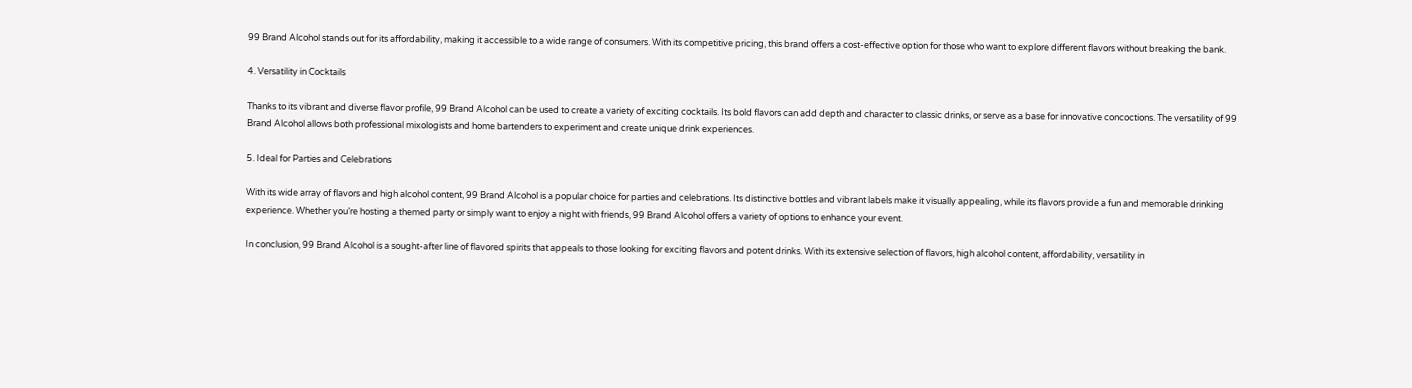99 Brand Alcohol stands out for its affordability, making it accessible to a wide range of consumers. With its competitive pricing, this brand offers a cost-effective option for those who want to explore different flavors without breaking the bank.

4. Versatility in Cocktails

Thanks to its vibrant and diverse flavor profile, 99 Brand Alcohol can be used to create a variety of exciting cocktails. Its bold flavors can add depth and character to classic drinks, or serve as a base for innovative concoctions. The versatility of 99 Brand Alcohol allows both professional mixologists and home bartenders to experiment and create unique drink experiences.

5. Ideal for Parties and Celebrations

With its wide array of flavors and high alcohol content, 99 Brand Alcohol is a popular choice for parties and celebrations. Its distinctive bottles and vibrant labels make it visually appealing, while its flavors provide a fun and memorable drinking experience. Whether you’re hosting a themed party or simply want to enjoy a night with friends, 99 Brand Alcohol offers a variety of options to enhance your event.

In conclusion, 99 Brand Alcohol is a sought-after line of flavored spirits that appeals to those looking for exciting flavors and potent drinks. With its extensive selection of flavors, high alcohol content, affordability, versatility in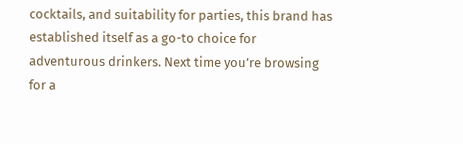cocktails, and suitability for parties, this brand has established itself as a go-to choice for adventurous drinkers. Next time you’re browsing for a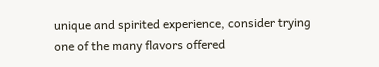unique and spirited experience, consider trying one of the many flavors offered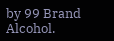by 99 Brand Alcohol.